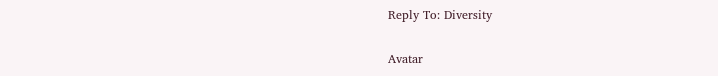Reply To: Diversity

Avatar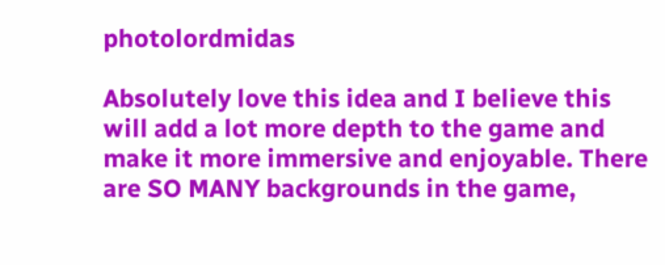photolordmidas

Absolutely love this idea and I believe this will add a lot more depth to the game and make it more immersive and enjoyable. There are SO MANY backgrounds in the game,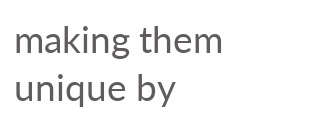making them unique by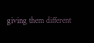giving them different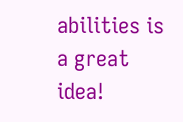abilities is a great idea!